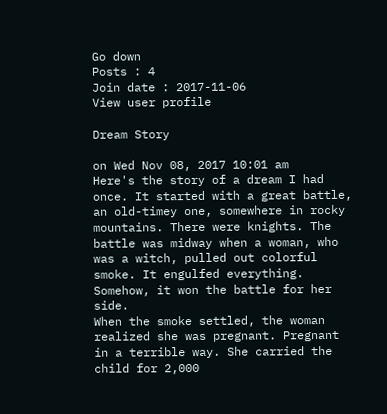Go down
Posts : 4
Join date : 2017-11-06
View user profile

Dream Story

on Wed Nov 08, 2017 10:01 am
Here's the story of a dream I had once. It started with a great battle, an old-timey one, somewhere in rocky mountains. There were knights. The battle was midway when a woman, who was a witch, pulled out colorful smoke. It engulfed everything. Somehow, it won the battle for her side.
When the smoke settled, the woman realized she was pregnant. Pregnant in a terrible way. She carried the child for 2,000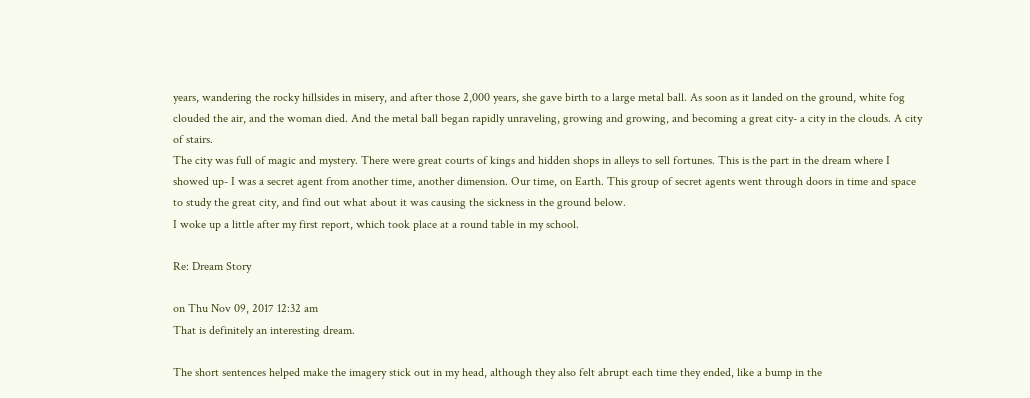years, wandering the rocky hillsides in misery, and after those 2,000 years, she gave birth to a large metal ball. As soon as it landed on the ground, white fog clouded the air, and the woman died. And the metal ball began rapidly unraveling, growing and growing, and becoming a great city- a city in the clouds. A city of stairs.
The city was full of magic and mystery. There were great courts of kings and hidden shops in alleys to sell fortunes. This is the part in the dream where I showed up- I was a secret agent from another time, another dimension. Our time, on Earth. This group of secret agents went through doors in time and space to study the great city, and find out what about it was causing the sickness in the ground below.
I woke up a little after my first report, which took place at a round table in my school.

Re: Dream Story

on Thu Nov 09, 2017 12:32 am
That is definitely an interesting dream.

The short sentences helped make the imagery stick out in my head, although they also felt abrupt each time they ended, like a bump in the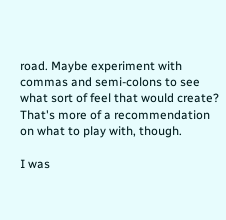road. Maybe experiment with commas and semi-colons to see what sort of feel that would create? That's more of a recommendation on what to play with, though.

I was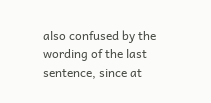also confused by the wording of the last sentence, since at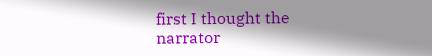first I thought the narrator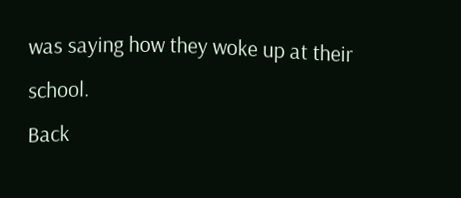was saying how they woke up at their school.
Back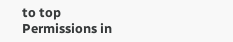to top
Permissions in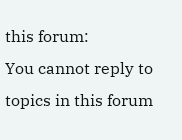this forum:
You cannot reply to topics in this forum